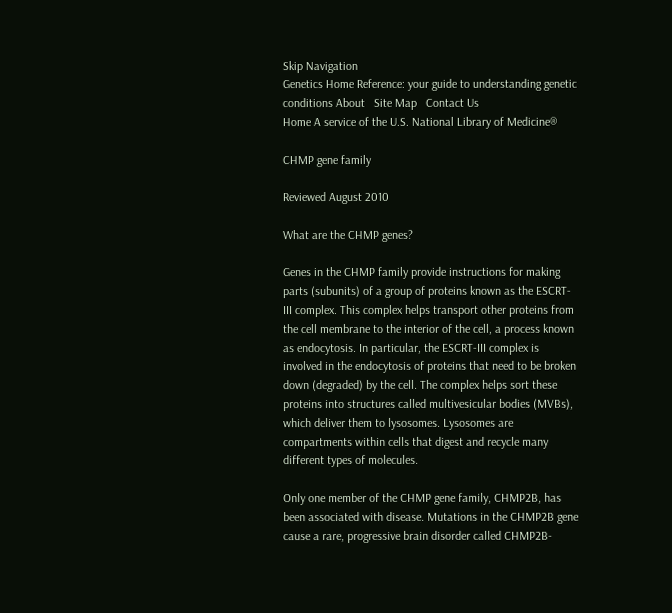Skip Navigation
Genetics Home Reference: your guide to understanding genetic conditions About   Site Map   Contact Us
Home A service of the U.S. National Library of Medicine®

CHMP gene family

Reviewed August 2010

What are the CHMP genes?

Genes in the CHMP family provide instructions for making parts (subunits) of a group of proteins known as the ESCRT-III complex. This complex helps transport other proteins from the cell membrane to the interior of the cell, a process known as endocytosis. In particular, the ESCRT-III complex is involved in the endocytosis of proteins that need to be broken down (degraded) by the cell. The complex helps sort these proteins into structures called multivesicular bodies (MVBs), which deliver them to lysosomes. Lysosomes are compartments within cells that digest and recycle many different types of molecules.

Only one member of the CHMP gene family, CHMP2B, has been associated with disease. Mutations in the CHMP2B gene cause a rare, progressive brain disorder called CHMP2B-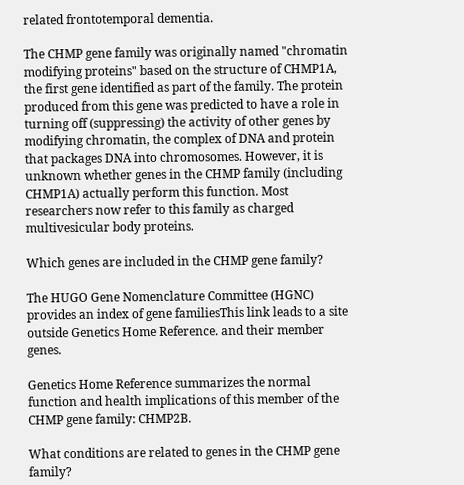related frontotemporal dementia.

The CHMP gene family was originally named "chromatin modifying proteins" based on the structure of CHMP1A, the first gene identified as part of the family. The protein produced from this gene was predicted to have a role in turning off (suppressing) the activity of other genes by modifying chromatin, the complex of DNA and protein that packages DNA into chromosomes. However, it is unknown whether genes in the CHMP family (including CHMP1A) actually perform this function. Most researchers now refer to this family as charged multivesicular body proteins.

Which genes are included in the CHMP gene family?

The HUGO Gene Nomenclature Committee (HGNC) provides an index of gene familiesThis link leads to a site outside Genetics Home Reference. and their member genes.

Genetics Home Reference summarizes the normal function and health implications of this member of the CHMP gene family: CHMP2B.

What conditions are related to genes in the CHMP gene family?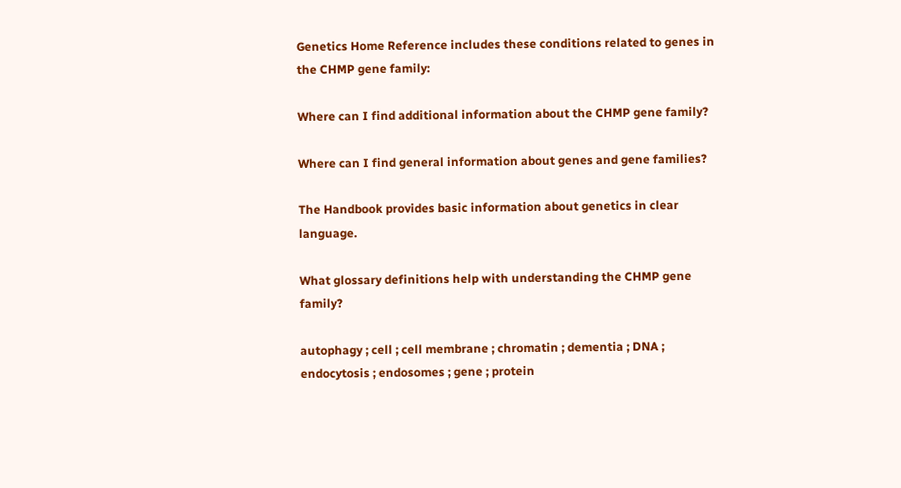Genetics Home Reference includes these conditions related to genes in the CHMP gene family:

Where can I find additional information about the CHMP gene family?

Where can I find general information about genes and gene families?

The Handbook provides basic information about genetics in clear language.

What glossary definitions help with understanding the CHMP gene family?

autophagy ; cell ; cell membrane ; chromatin ; dementia ; DNA ; endocytosis ; endosomes ; gene ; protein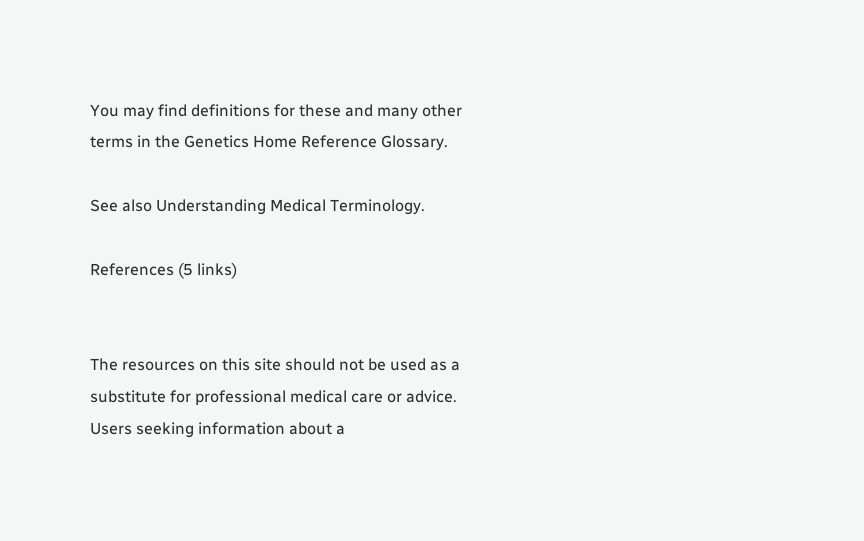You may find definitions for these and many other terms in the Genetics Home Reference Glossary.

See also Understanding Medical Terminology.

References (5 links)


The resources on this site should not be used as a substitute for professional medical care or advice. Users seeking information about a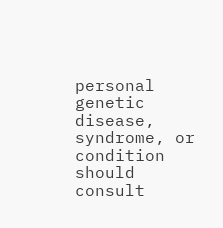personal genetic disease, syndrome, or condition should consult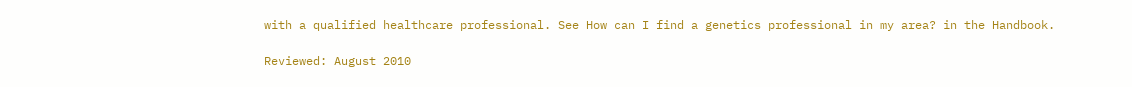with a qualified healthcare professional. See How can I find a genetics professional in my area? in the Handbook.

Reviewed: August 2010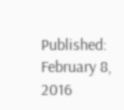Published: February 8, 2016